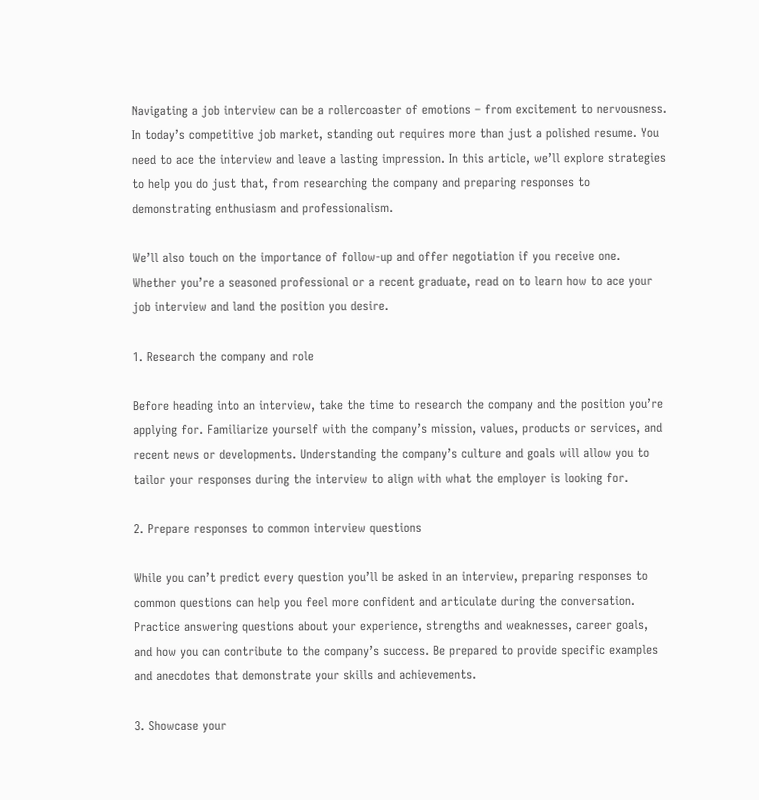Navigating a job interview can be a rollercoaster of emotions – from excitement to nervousness. In today’s competitive job market, standing out requires more than just a polished resume. You need to ace the interview and leave a lasting impression. In this article, we’ll explore strategies to help you do just that, from researching the company and preparing responses to demonstrating enthusiasm and professionalism.

We’ll also touch on the importance of follow-up and offer negotiation if you receive one. Whether you’re a seasoned professional or a recent graduate, read on to learn how to ace your job interview and land the position you desire.

1. Research the company and role

Before heading into an interview, take the time to research the company and the position you’re applying for. Familiarize yourself with the company’s mission, values, products or services, and recent news or developments. Understanding the company’s culture and goals will allow you to tailor your responses during the interview to align with what the employer is looking for.

2. Prepare responses to common interview questions

While you can’t predict every question you’ll be asked in an interview, preparing responses to common questions can help you feel more confident and articulate during the conversation. Practice answering questions about your experience, strengths and weaknesses, career goals, and how you can contribute to the company’s success. Be prepared to provide specific examples and anecdotes that demonstrate your skills and achievements.

3. Showcase your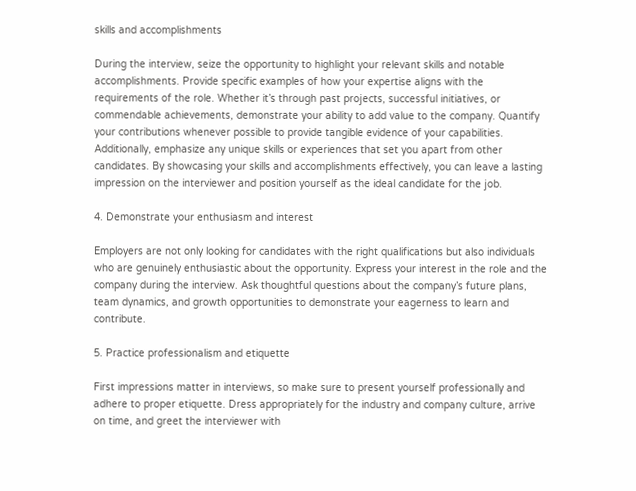skills and accomplishments

During the interview, seize the opportunity to highlight your relevant skills and notable accomplishments. Provide specific examples of how your expertise aligns with the requirements of the role. Whether it’s through past projects, successful initiatives, or commendable achievements, demonstrate your ability to add value to the company. Quantify your contributions whenever possible to provide tangible evidence of your capabilities. Additionally, emphasize any unique skills or experiences that set you apart from other candidates. By showcasing your skills and accomplishments effectively, you can leave a lasting impression on the interviewer and position yourself as the ideal candidate for the job.

4. Demonstrate your enthusiasm and interest

Employers are not only looking for candidates with the right qualifications but also individuals who are genuinely enthusiastic about the opportunity. Express your interest in the role and the company during the interview. Ask thoughtful questions about the company’s future plans, team dynamics, and growth opportunities to demonstrate your eagerness to learn and contribute.

5. Practice professionalism and etiquette

First impressions matter in interviews, so make sure to present yourself professionally and adhere to proper etiquette. Dress appropriately for the industry and company culture, arrive on time, and greet the interviewer with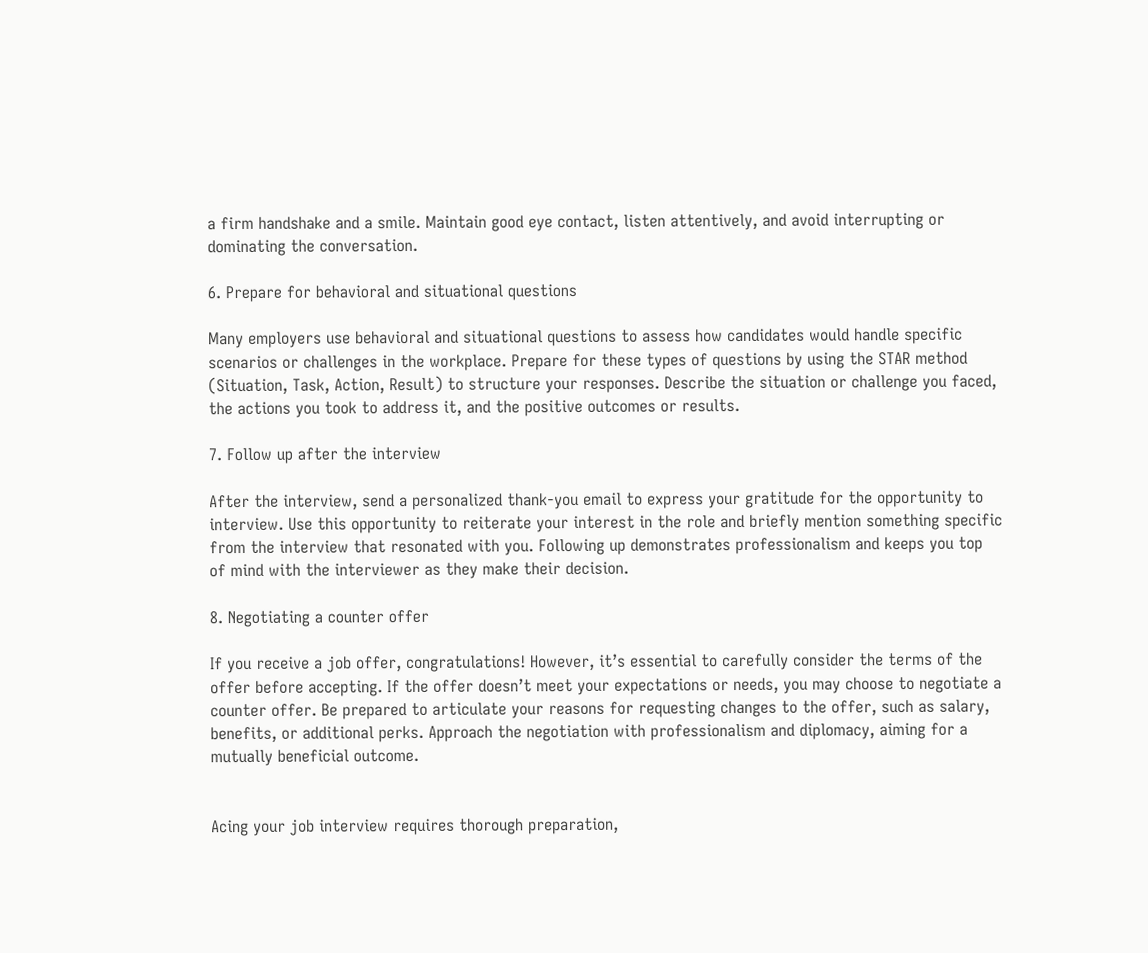a firm handshake and a smile. Maintain good eye contact, listen attentively, and avoid interrupting or dominating the conversation.

6. Prepare for behavioral and situational questions

Many employers use behavioral and situational questions to assess how candidates would handle specific scenarios or challenges in the workplace. Prepare for these types of questions by using the STAR method (Situation, Task, Action, Result) to structure your responses. Describe the situation or challenge you faced, the actions you took to address it, and the positive outcomes or results.

7. Follow up after the interview

After the interview, send a personalized thank-you email to express your gratitude for the opportunity to interview. Use this opportunity to reiterate your interest in the role and briefly mention something specific from the interview that resonated with you. Following up demonstrates professionalism and keeps you top of mind with the interviewer as they make their decision.

8. Negotiating a counter offer

If you receive a job offer, congratulations! However, it’s essential to carefully consider the terms of the offer before accepting. If the offer doesn’t meet your expectations or needs, you may choose to negotiate a counter offer. Be prepared to articulate your reasons for requesting changes to the offer, such as salary, benefits, or additional perks. Approach the negotiation with professionalism and diplomacy, aiming for a mutually beneficial outcome.


Acing your job interview requires thorough preparation,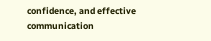confidence, and effective communication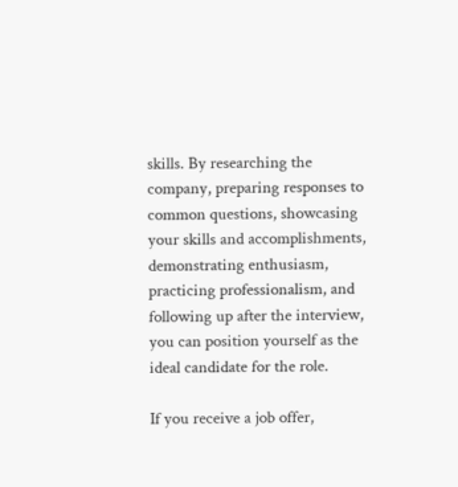skills. By researching the company, preparing responses to common questions, showcasing your skills and accomplishments, demonstrating enthusiasm, practicing professionalism, and following up after the interview, you can position yourself as the ideal candidate for the role.

If you receive a job offer,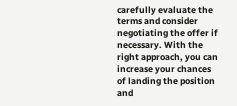carefully evaluate the terms and consider negotiating the offer if necessary. With the right approach, you can increase your chances of landing the position and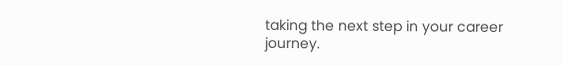taking the next step in your career journey.